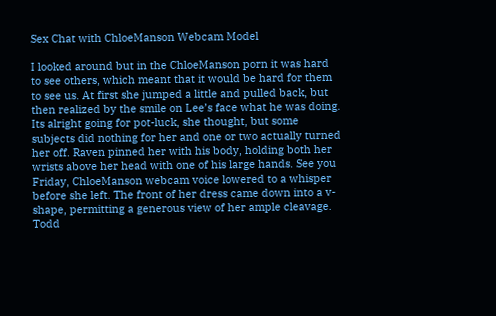Sex Chat with ChloeManson Webcam Model

I looked around but in the ChloeManson porn it was hard to see others, which meant that it would be hard for them to see us. At first she jumped a little and pulled back, but then realized by the smile on Lee’s face what he was doing. Its alright going for pot-luck, she thought, but some subjects did nothing for her and one or two actually turned her off. Raven pinned her with his body, holding both her wrists above her head with one of his large hands. See you Friday, ChloeManson webcam voice lowered to a whisper before she left. The front of her dress came down into a v-shape, permitting a generous view of her ample cleavage. Todd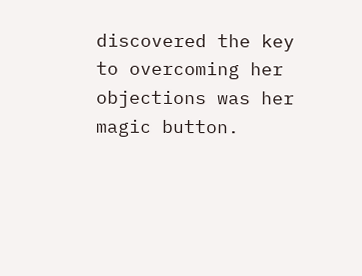discovered the key to overcoming her objections was her magic button.